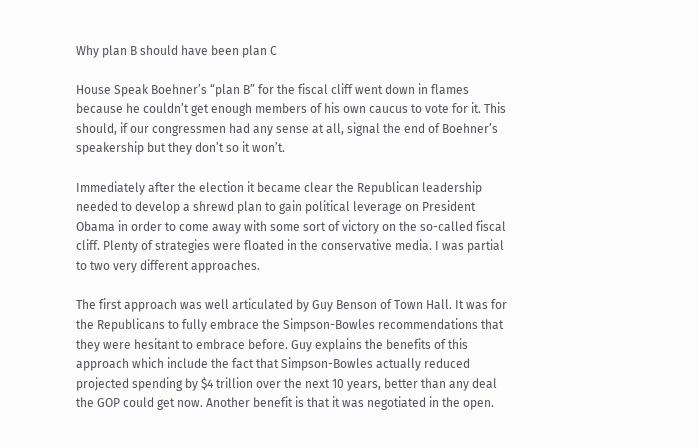Why plan B should have been plan C

House Speak Boehner’s “plan B” for the fiscal cliff went down in flames because he couldn’t get enough members of his own caucus to vote for it. This should, if our congressmen had any sense at all, signal the end of Boehner’s speakership but they don’t so it won’t.

Immediately after the election it became clear the Republican leadership needed to develop a shrewd plan to gain political leverage on President Obama in order to come away with some sort of victory on the so-called fiscal cliff. Plenty of strategies were floated in the conservative media. I was partial to two very different approaches.

The first approach was well articulated by Guy Benson of Town Hall. It was for the Republicans to fully embrace the Simpson-Bowles recommendations that they were hesitant to embrace before. Guy explains the benefits of this approach which include the fact that Simpson-Bowles actually reduced projected spending by $4 trillion over the next 10 years, better than any deal the GOP could get now. Another benefit is that it was negotiated in the open.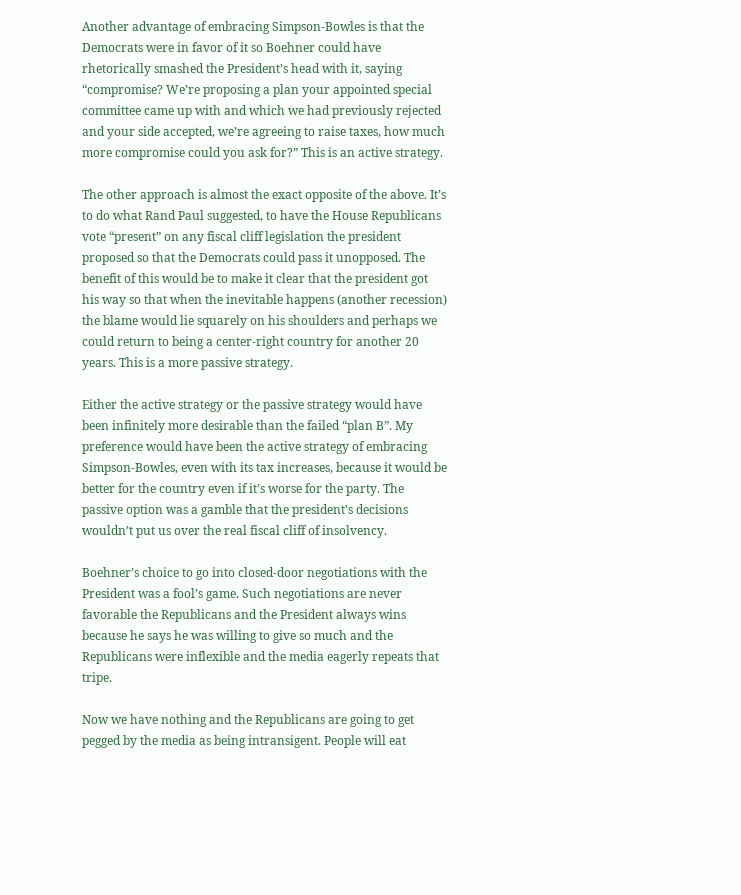Another advantage of embracing Simpson-Bowles is that the Democrats were in favor of it so Boehner could have rhetorically smashed the President’s head with it, saying “compromise? We’re proposing a plan your appointed special committee came up with and which we had previously rejected and your side accepted, we’re agreeing to raise taxes, how much more compromise could you ask for?” This is an active strategy.

The other approach is almost the exact opposite of the above. It’s to do what Rand Paul suggested, to have the House Republicans vote “present” on any fiscal cliff legislation the president proposed so that the Democrats could pass it unopposed. The benefit of this would be to make it clear that the president got his way so that when the inevitable happens (another recession) the blame would lie squarely on his shoulders and perhaps we could return to being a center-right country for another 20 years. This is a more passive strategy.

Either the active strategy or the passive strategy would have been infinitely more desirable than the failed “plan B”. My preference would have been the active strategy of embracing Simpson-Bowles, even with its tax increases, because it would be better for the country even if it’s worse for the party. The passive option was a gamble that the president’s decisions wouldn’t put us over the real fiscal cliff of insolvency.

Boehner’s choice to go into closed-door negotiations with the President was a fool’s game. Such negotiations are never favorable the Republicans and the President always wins because he says he was willing to give so much and the Republicans were inflexible and the media eagerly repeats that tripe.

Now we have nothing and the Republicans are going to get pegged by the media as being intransigent. People will eat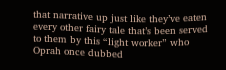that narrative up just like they’ve eaten every other fairy tale that’s been served to them by this “light worker” who Oprah once dubbed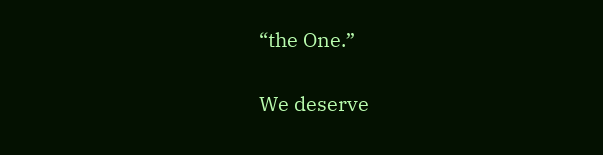“the One.”

We deserve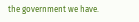the government we have.